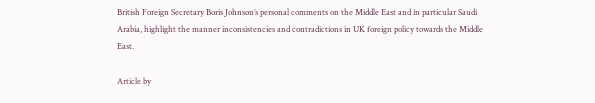British Foreign Secretary Boris Johnson’s personal comments on the Middle East and in particular Saudi Arabia, highlight the manner inconsistencies and contradictions in UK foreign policy towards the Middle East.

Article by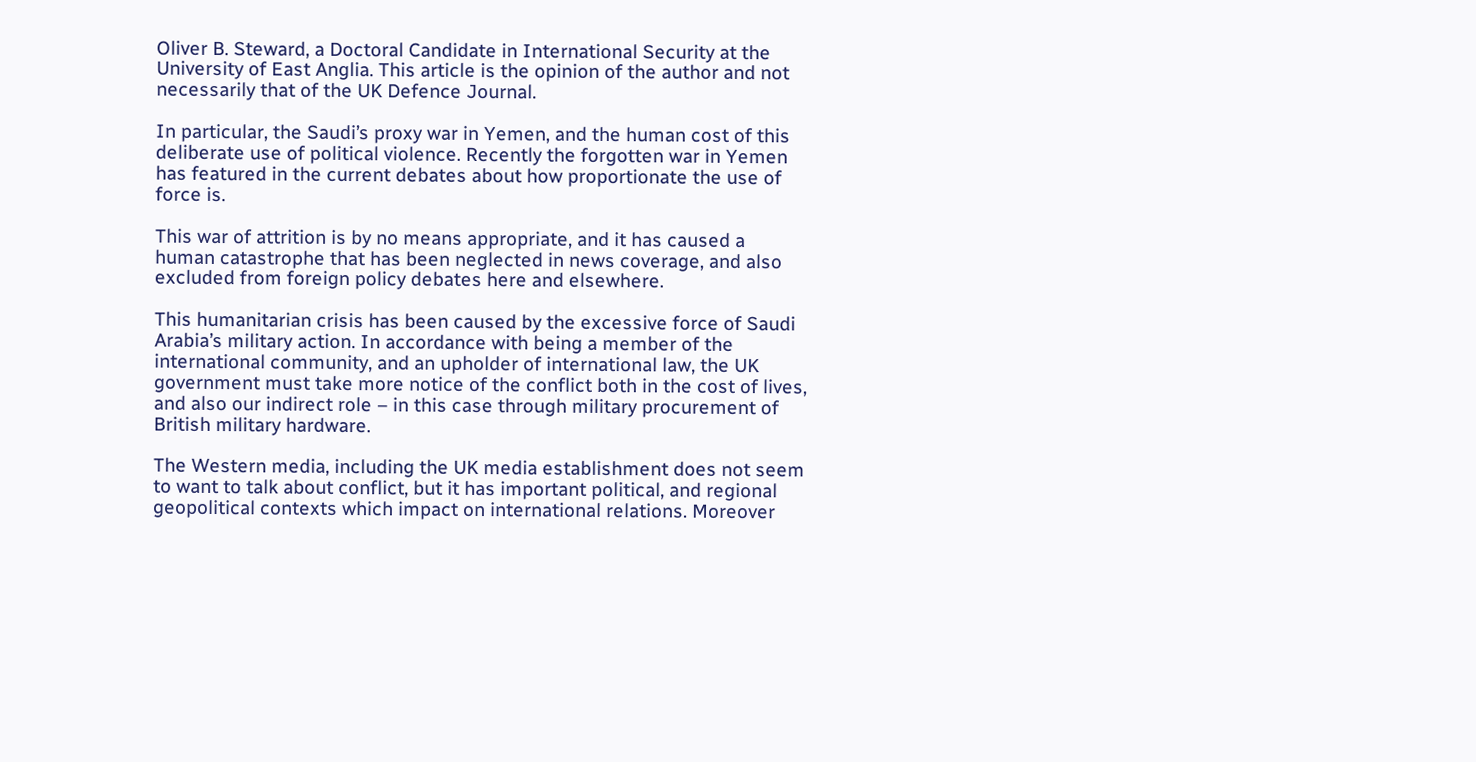Oliver B. Steward, a Doctoral Candidate in International Security at the University of East Anglia. This article is the opinion of the author and not necessarily that of the UK Defence Journal.

In particular, the Saudi’s proxy war in Yemen, and the human cost of this deliberate use of political violence. Recently the forgotten war in Yemen has featured in the current debates about how proportionate the use of force is.

This war of attrition is by no means appropriate, and it has caused a human catastrophe that has been neglected in news coverage, and also excluded from foreign policy debates here and elsewhere.

This humanitarian crisis has been caused by the excessive force of Saudi Arabia’s military action. In accordance with being a member of the international community, and an upholder of international law, the UK government must take more notice of the conflict both in the cost of lives, and also our indirect role – in this case through military procurement of British military hardware.

The Western media, including the UK media establishment does not seem to want to talk about conflict, but it has important political, and regional geopolitical contexts which impact on international relations. Moreover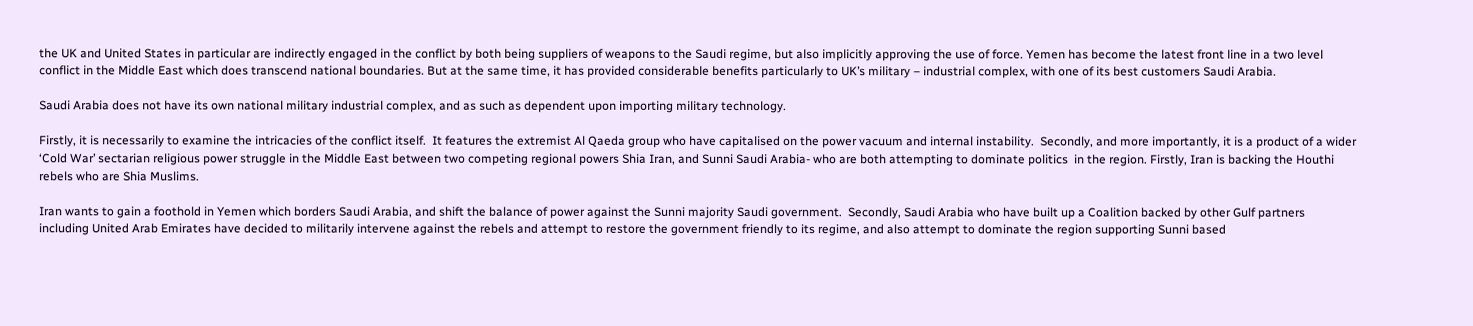the UK and United States in particular are indirectly engaged in the conflict by both being suppliers of weapons to the Saudi regime, but also implicitly approving the use of force. Yemen has become the latest front line in a two level conflict in the Middle East which does transcend national boundaries. But at the same time, it has provided considerable benefits particularly to UK’s military – industrial complex, with one of its best customers Saudi Arabia.

Saudi Arabia does not have its own national military industrial complex, and as such as dependent upon importing military technology.

Firstly, it is necessarily to examine the intricacies of the conflict itself.  It features the extremist Al Qaeda group who have capitalised on the power vacuum and internal instability.  Secondly, and more importantly, it is a product of a wider ‘Cold War’ sectarian religious power struggle in the Middle East between two competing regional powers Shia Iran, and Sunni Saudi Arabia- who are both attempting to dominate politics  in the region. Firstly, Iran is backing the Houthi rebels who are Shia Muslims.

Iran wants to gain a foothold in Yemen which borders Saudi Arabia, and shift the balance of power against the Sunni majority Saudi government.  Secondly, Saudi Arabia who have built up a Coalition backed by other Gulf partners including United Arab Emirates have decided to militarily intervene against the rebels and attempt to restore the government friendly to its regime, and also attempt to dominate the region supporting Sunni based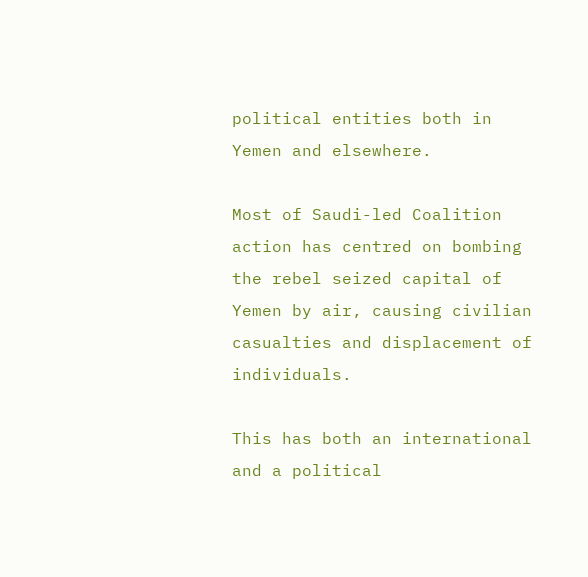political entities both in Yemen and elsewhere.

Most of Saudi-led Coalition action has centred on bombing the rebel seized capital of Yemen by air, causing civilian casualties and displacement of individuals.

This has both an international and a political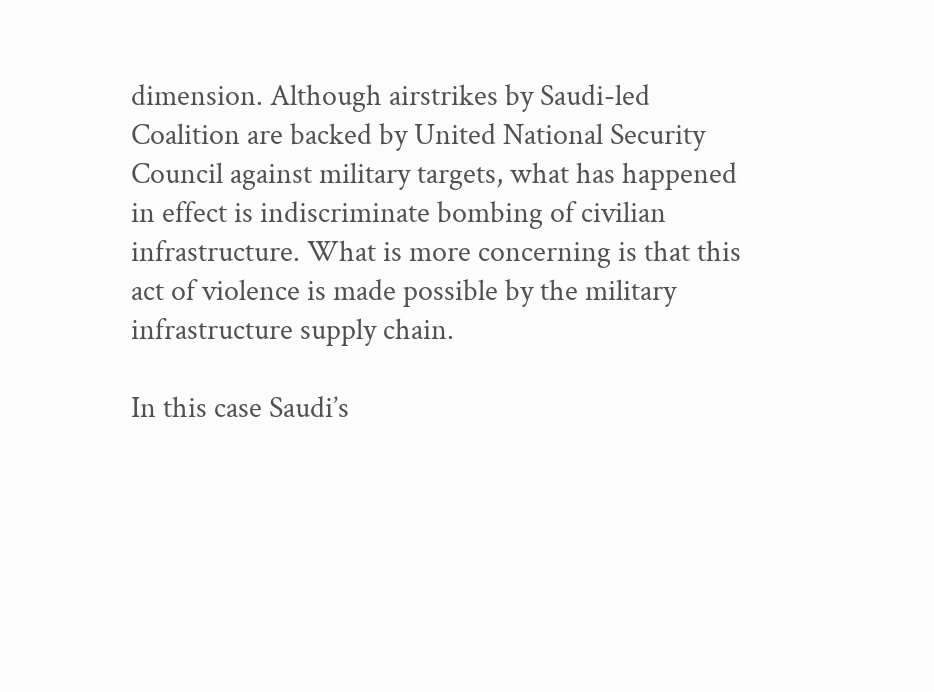dimension. Although airstrikes by Saudi-led Coalition are backed by United National Security Council against military targets, what has happened in effect is indiscriminate bombing of civilian infrastructure. What is more concerning is that this act of violence is made possible by the military infrastructure supply chain.

In this case Saudi’s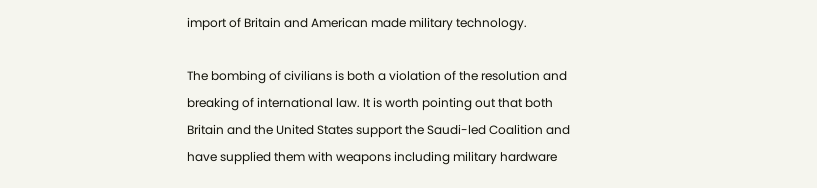import of Britain and American made military technology.

The bombing of civilians is both a violation of the resolution and breaking of international law. It is worth pointing out that both Britain and the United States support the Saudi-led Coalition and have supplied them with weapons including military hardware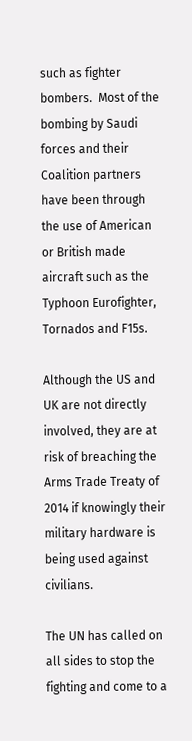such as fighter bombers.  Most of the bombing by Saudi forces and their Coalition partners have been through the use of American or British made aircraft such as the Typhoon Eurofighter, Tornados and F15s.

Although the US and UK are not directly involved, they are at risk of breaching the Arms Trade Treaty of 2014 if knowingly their military hardware is being used against civilians.

The UN has called on all sides to stop the fighting and come to a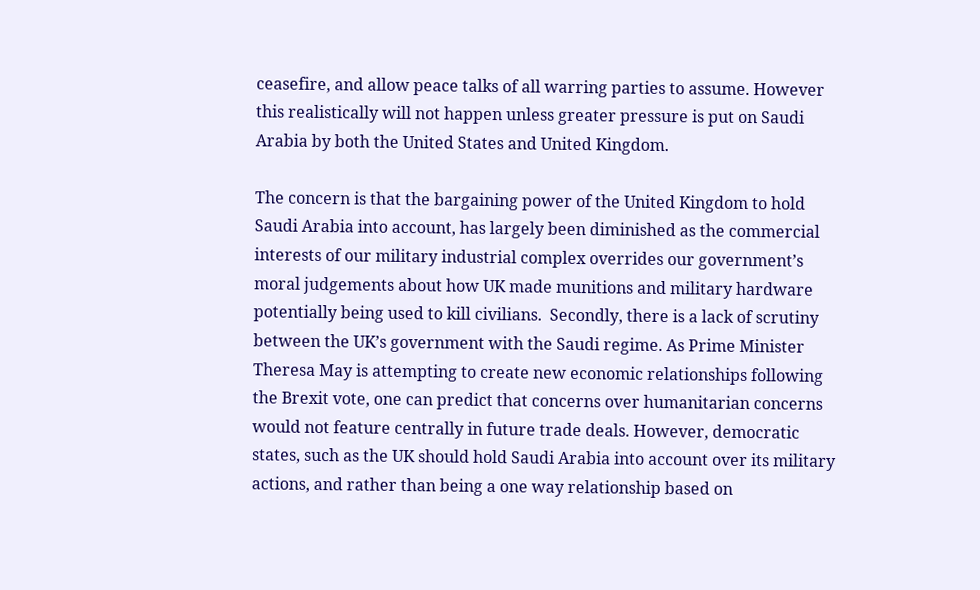ceasefire, and allow peace talks of all warring parties to assume. However this realistically will not happen unless greater pressure is put on Saudi Arabia by both the United States and United Kingdom.

The concern is that the bargaining power of the United Kingdom to hold Saudi Arabia into account, has largely been diminished as the commercial interests of our military industrial complex overrides our government’s moral judgements about how UK made munitions and military hardware potentially being used to kill civilians.  Secondly, there is a lack of scrutiny between the UK’s government with the Saudi regime. As Prime Minister Theresa May is attempting to create new economic relationships following the Brexit vote, one can predict that concerns over humanitarian concerns would not feature centrally in future trade deals. However, democratic states, such as the UK should hold Saudi Arabia into account over its military actions, and rather than being a one way relationship based on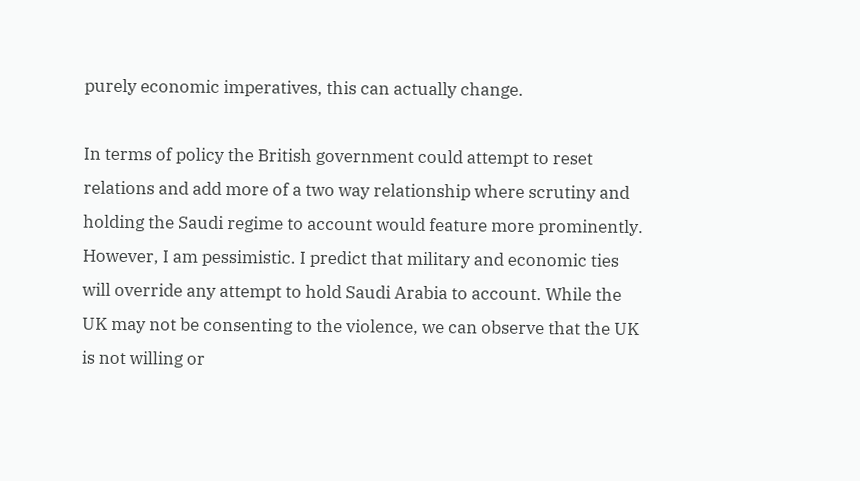purely economic imperatives, this can actually change.

In terms of policy the British government could attempt to reset relations and add more of a two way relationship where scrutiny and holding the Saudi regime to account would feature more prominently. However, I am pessimistic. I predict that military and economic ties will override any attempt to hold Saudi Arabia to account. While the UK may not be consenting to the violence, we can observe that the UK is not willing or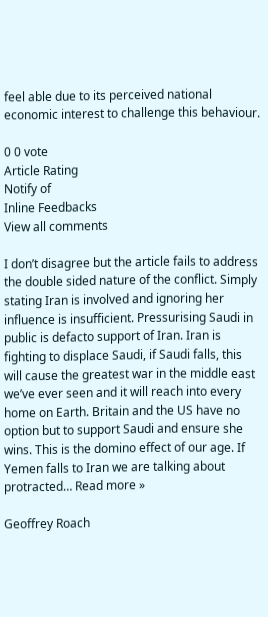feel able due to its perceived national economic interest to challenge this behaviour.

0 0 vote
Article Rating
Notify of
Inline Feedbacks
View all comments

I don’t disagree but the article fails to address the double sided nature of the conflict. Simply stating Iran is involved and ignoring her influence is insufficient. Pressurising Saudi in public is defacto support of Iran. Iran is fighting to displace Saudi, if Saudi falls, this will cause the greatest war in the middle east we’ve ever seen and it will reach into every home on Earth. Britain and the US have no option but to support Saudi and ensure she wins. This is the domino effect of our age. If Yemen falls to Iran we are talking about protracted… Read more »

Geoffrey Roach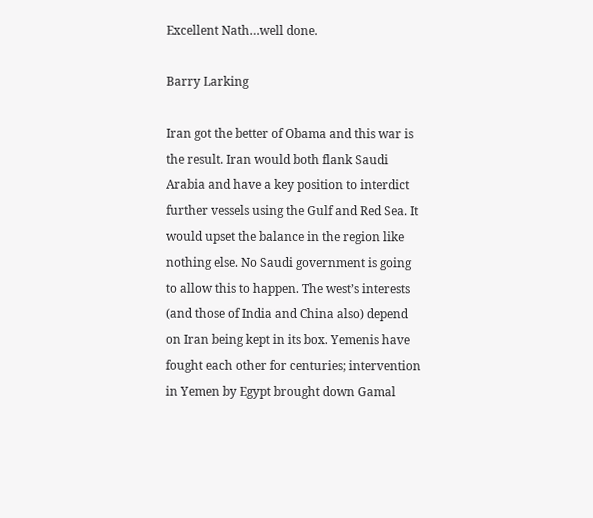Excellent Nath…well done.

Barry Larking

Iran got the better of Obama and this war is the result. Iran would both flank Saudi Arabia and have a key position to interdict further vessels using the Gulf and Red Sea. It would upset the balance in the region like nothing else. No Saudi government is going to allow this to happen. The west’s interests (and those of India and China also) depend on Iran being kept in its box. Yemenis have fought each other for centuries; intervention in Yemen by Egypt brought down Gamal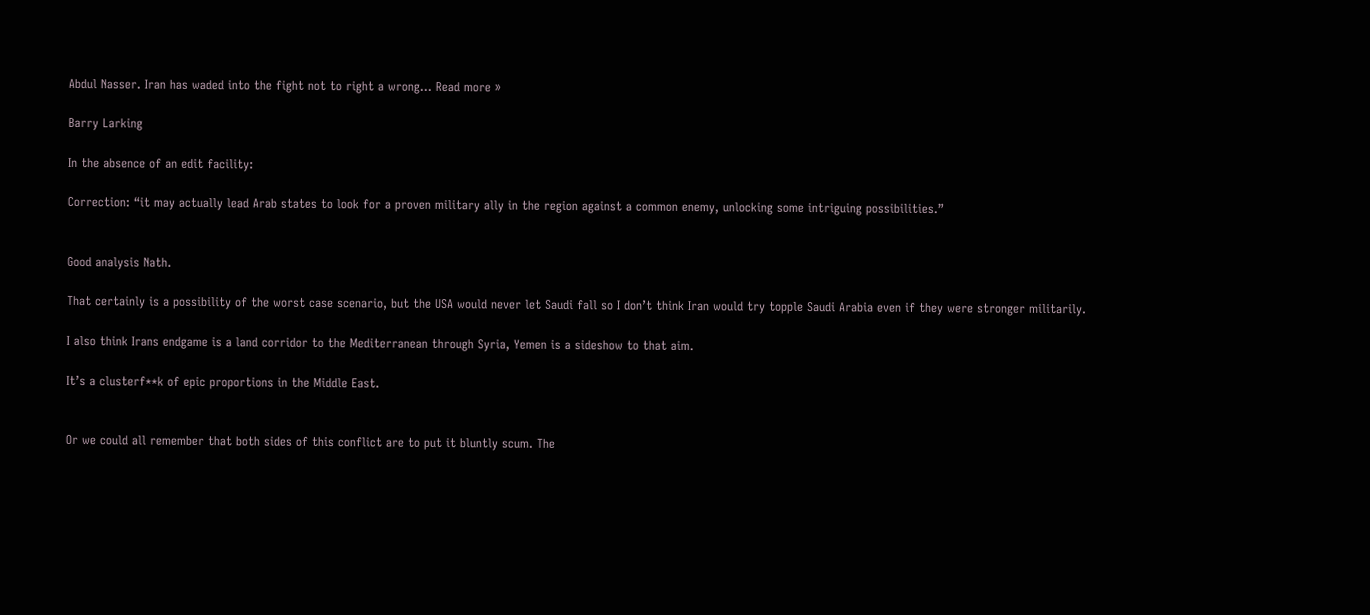Abdul Nasser. Iran has waded into the fight not to right a wrong… Read more »

Barry Larking

In the absence of an edit facility:

Correction: “it may actually lead Arab states to look for a proven military ally in the region against a common enemy, unlocking some intriguing possibilities.”


Good analysis Nath.

That certainly is a possibility of the worst case scenario, but the USA would never let Saudi fall so I don’t think Iran would try topple Saudi Arabia even if they were stronger militarily.

I also think Irans endgame is a land corridor to the Mediterranean through Syria, Yemen is a sideshow to that aim.

It’s a clusterf**k of epic proportions in the Middle East.


Or we could all remember that both sides of this conflict are to put it bluntly scum. The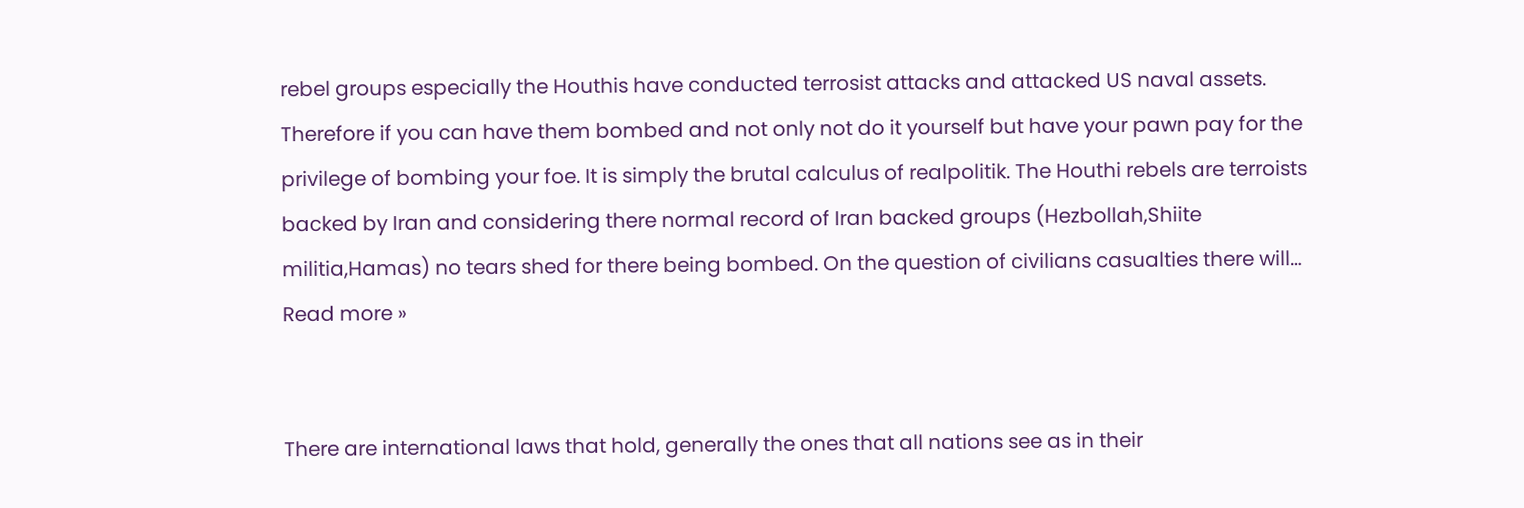rebel groups especially the Houthis have conducted terrosist attacks and attacked US naval assets. Therefore if you can have them bombed and not only not do it yourself but have your pawn pay for the privilege of bombing your foe. It is simply the brutal calculus of realpolitik. The Houthi rebels are terroists backed by Iran and considering there normal record of Iran backed groups (Hezbollah,Shiite militia,Hamas) no tears shed for there being bombed. On the question of civilians casualties there will… Read more »


There are international laws that hold, generally the ones that all nations see as in their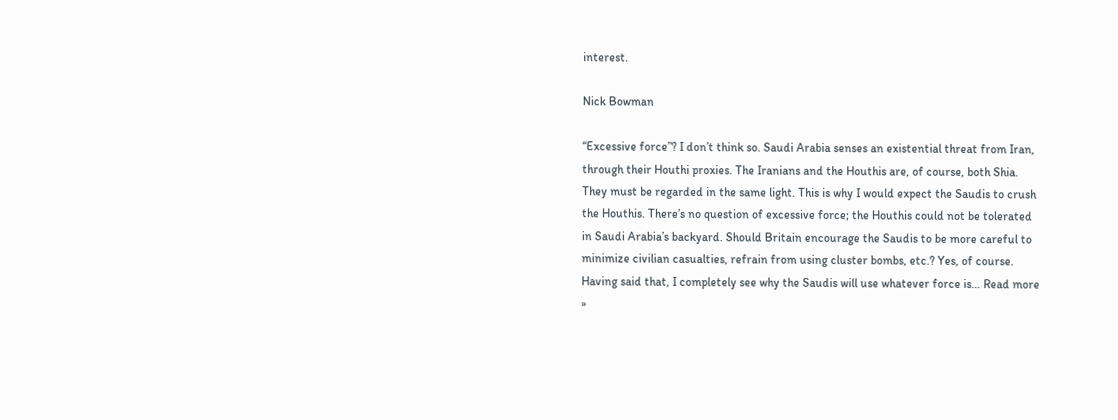interest.

Nick Bowman

“Excessive force”? I don’t think so. Saudi Arabia senses an existential threat from Iran, through their Houthi proxies. The Iranians and the Houthis are, of course, both Shia. They must be regarded in the same light. This is why I would expect the Saudis to crush the Houthis. There’s no question of excessive force; the Houthis could not be tolerated in Saudi Arabia’s backyard. Should Britain encourage the Saudis to be more careful to minimize civilian casualties, refrain from using cluster bombs, etc.? Yes, of course. Having said that, I completely see why the Saudis will use whatever force is… Read more »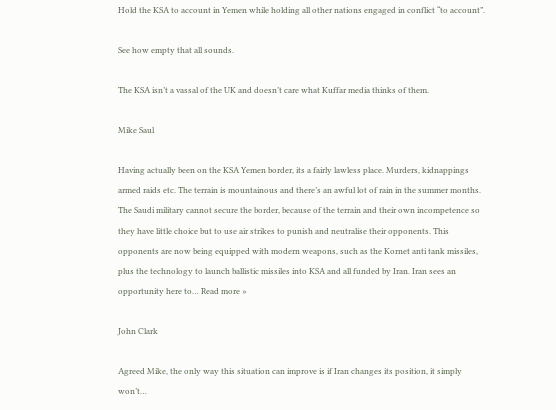Hold the KSA to account in Yemen while holding all other nations engaged in conflict “to account”.

See how empty that all sounds.

The KSA isn’t a vassal of the UK and doesn’t care what Kuffar media thinks of them.

Mike Saul

Having actually been on the KSA Yemen border, its a fairly lawless place. Murders, kidnappings armed raids etc. The terrain is mountainous and there’s an awful lot of rain in the summer months. The Saudi military cannot secure the border, because of the terrain and their own incompetence so they have little choice but to use air strikes to punish and neutralise their opponents. This opponents are now being equipped with modern weapons, such as the Kornet anti tank missiles, plus the technology to launch ballistic missiles into KSA and all funded by Iran. Iran sees an opportunity here to… Read more »

John Clark

Agreed Mike, the only way this situation can improve is if Iran changes its position, it simply won’t…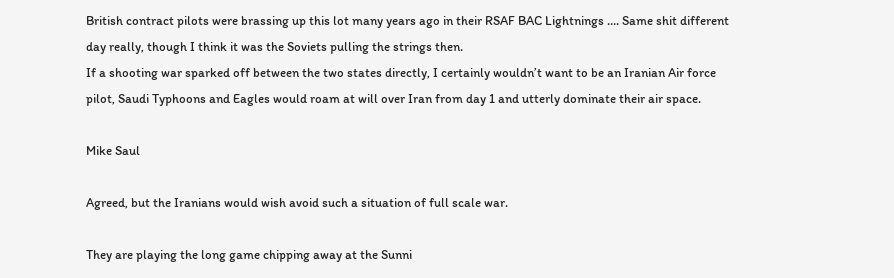British contract pilots were brassing up this lot many years ago in their RSAF BAC Lightnings …. Same shit different day really, though I think it was the Soviets pulling the strings then.
If a shooting war sparked off between the two states directly, I certainly wouldn’t want to be an Iranian Air force pilot, Saudi Typhoons and Eagles would roam at will over Iran from day 1 and utterly dominate their air space.

Mike Saul

Agreed, but the Iranians would wish avoid such a situation of full scale war.

They are playing the long game chipping away at the Sunni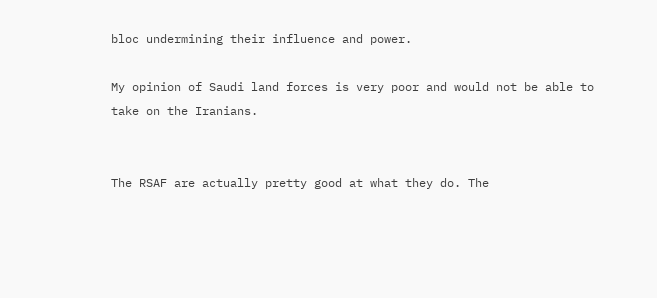bloc undermining their influence and power.

My opinion of Saudi land forces is very poor and would not be able to take on the Iranians.


The RSAF are actually pretty good at what they do. The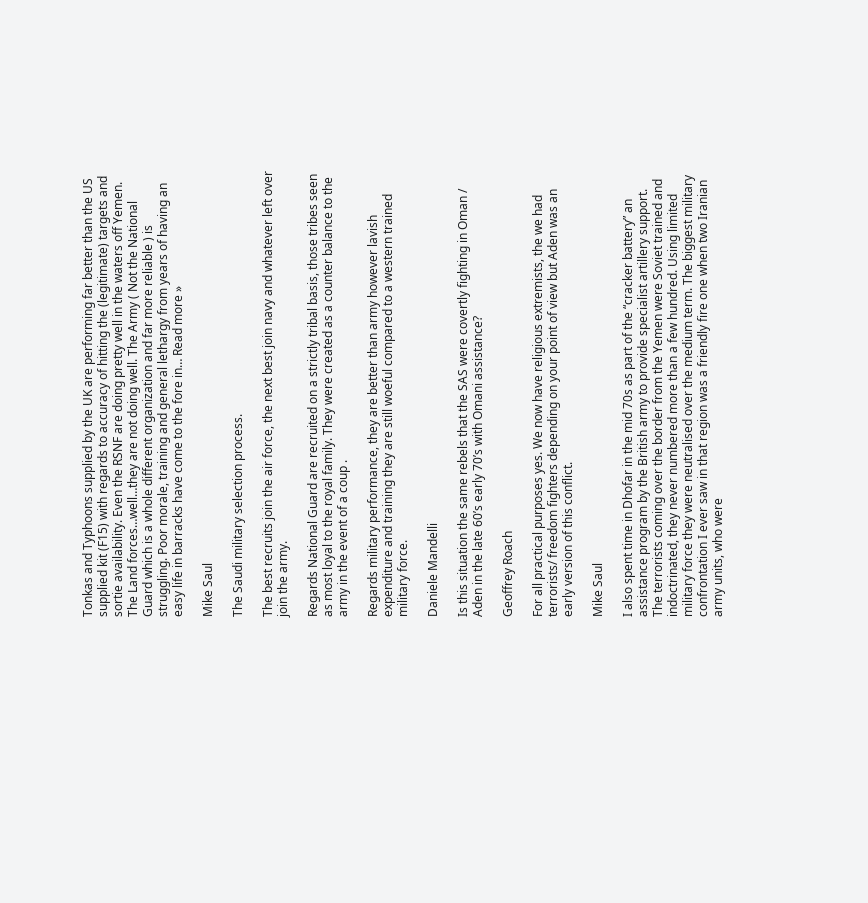Tonkas and Typhoons supplied by the UK are performing far better than the US supplied kit (F15) with regards to accuracy of hitting the (legitimate) targets and sortie availability. Even the RSNF are doing pretty well in the waters off Yemen. The Land forces…well…they are not doing well. The Army ( Not the National Guard which is a whole different organization and far more reliable ) is struggling. Poor morale, training and general lethargy from years of having an easy life in barracks have come to the fore in… Read more »

Mike Saul

The Saudi military selection process.

The best recruits join the air force, the next best join navy and whatever left over join the army.

Regards National Guard are recruited on a strictly tribal basis, those tribes seen as most loyal to the royal family. They were created as a counter balance to the army in the event of a coup .

Regards military performance, they are better than army however lavish expenditure and training they are still woeful compared to a western trained military force.

Daniele Mandelli

Is this situation the same rebels that the SAS were covertly fighting in Oman / Aden in the late 60’s early 70’s with Omani assistance?

Geoffrey Roach

For all practical purposes yes. We now have religious extremists, the we had terrorists/ freedom fighters depending on your point of view but Aden was an early version of this conflict.

Mike Saul

I also spent time in Dhofar in the mid 70s as part of the “cracker battery” an assistance program by the British army to provide specialist artillery support. The terrorists coming over the border from the Yemen were Soviet trained and indoctrinated, they never numbered more than a few hundred. Using limited military force they were neutralised over the medium term. The biggest military confrontation I ever saw in that region was a friendly fire one when two Iranian army units, who were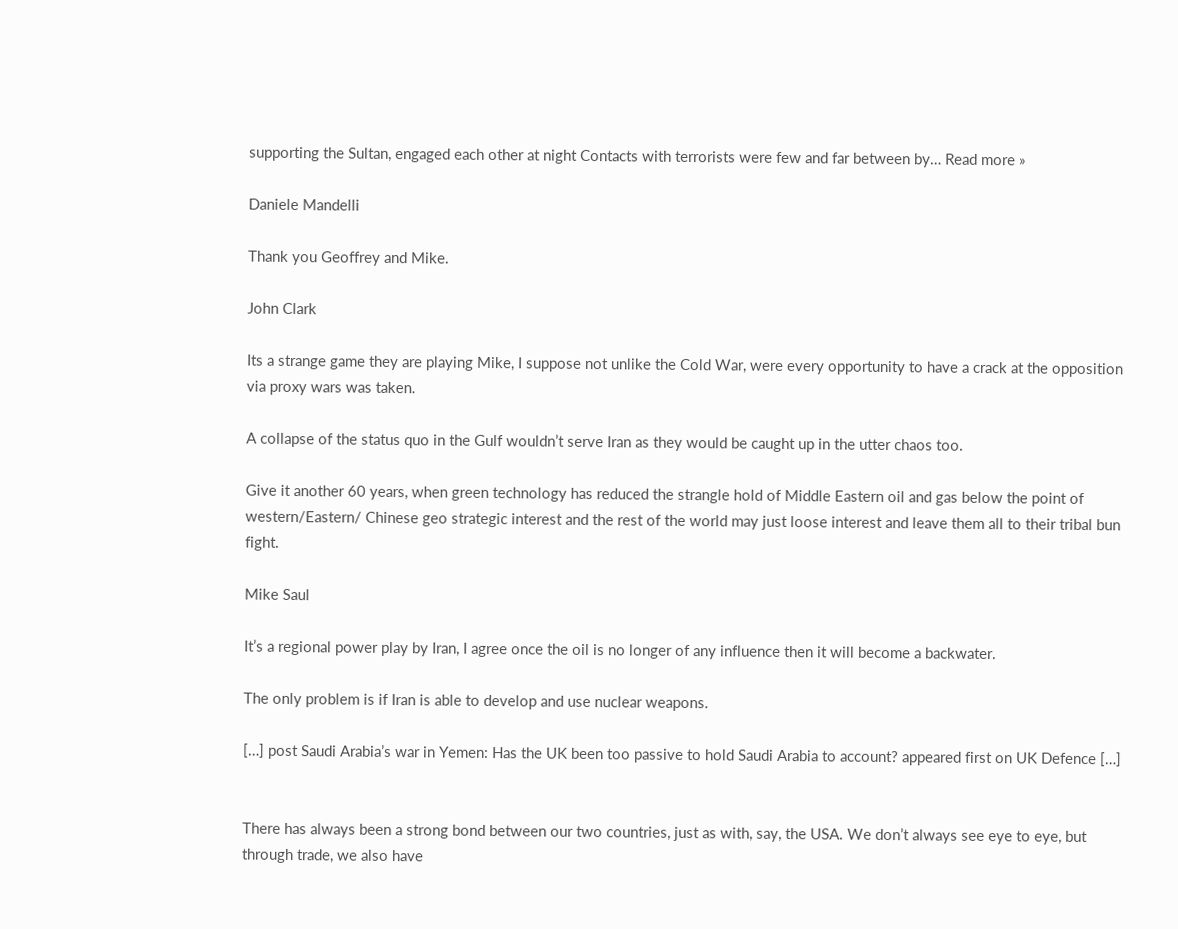supporting the Sultan, engaged each other at night Contacts with terrorists were few and far between by… Read more »

Daniele Mandelli

Thank you Geoffrey and Mike.

John Clark

Its a strange game they are playing Mike, I suppose not unlike the Cold War, were every opportunity to have a crack at the opposition via proxy wars was taken.

A collapse of the status quo in the Gulf wouldn’t serve Iran as they would be caught up in the utter chaos too.

Give it another 60 years, when green technology has reduced the strangle hold of Middle Eastern oil and gas below the point of western/Eastern/ Chinese geo strategic interest and the rest of the world may just loose interest and leave them all to their tribal bun fight.

Mike Saul

It’s a regional power play by Iran, I agree once the oil is no longer of any influence then it will become a backwater.

The only problem is if Iran is able to develop and use nuclear weapons.

[…] post Saudi Arabia’s war in Yemen: Has the UK been too passive to hold Saudi Arabia to account? appeared first on UK Defence […]


There has always been a strong bond between our two countries, just as with, say, the USA. We don’t always see eye to eye, but through trade, we also have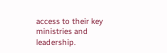access to their key ministries and leadership.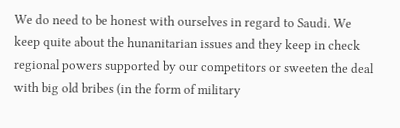We do need to be honest with ourselves in regard to Saudi. We keep quite about the hunanitarian issues and they keep in check regional powers supported by our competitors or sweeten the deal with big old bribes (in the form of military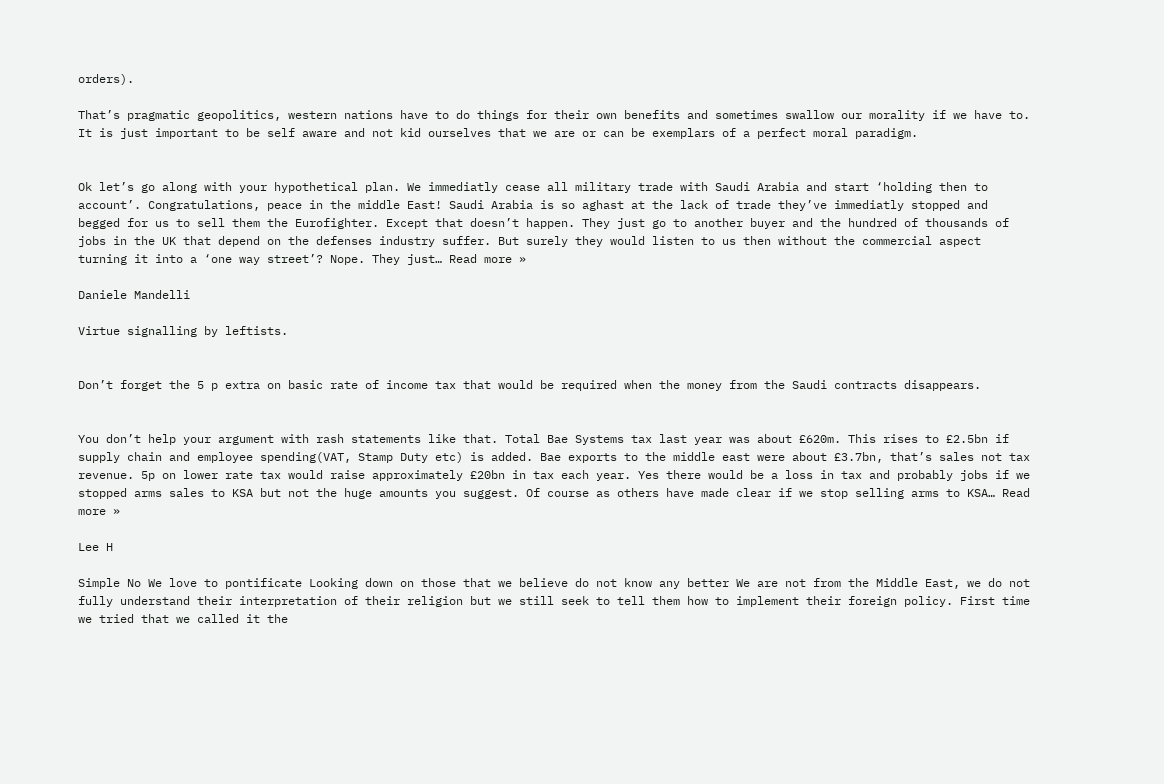orders).

That’s pragmatic geopolitics, western nations have to do things for their own benefits and sometimes swallow our morality if we have to. It is just important to be self aware and not kid ourselves that we are or can be exemplars of a perfect moral paradigm.


Ok let’s go along with your hypothetical plan. We immediatly cease all military trade with Saudi Arabia and start ‘holding then to account’. Congratulations, peace in the middle East! Saudi Arabia is so aghast at the lack of trade they’ve immediatly stopped and begged for us to sell them the Eurofighter. Except that doesn’t happen. They just go to another buyer and the hundred of thousands of jobs in the UK that depend on the defenses industry suffer. But surely they would listen to us then without the commercial aspect turning it into a ‘one way street’? Nope. They just… Read more »

Daniele Mandelli

Virtue signalling by leftists.


Don’t forget the 5 p extra on basic rate of income tax that would be required when the money from the Saudi contracts disappears.


You don’t help your argument with rash statements like that. Total Bae Systems tax last year was about £620m. This rises to £2.5bn if supply chain and employee spending(VAT, Stamp Duty etc) is added. Bae exports to the middle east were about £3.7bn, that’s sales not tax revenue. 5p on lower rate tax would raise approximately £20bn in tax each year. Yes there would be a loss in tax and probably jobs if we stopped arms sales to KSA but not the huge amounts you suggest. Of course as others have made clear if we stop selling arms to KSA… Read more »

Lee H

Simple No We love to pontificate Looking down on those that we believe do not know any better We are not from the Middle East, we do not fully understand their interpretation of their religion but we still seek to tell them how to implement their foreign policy. First time we tried that we called it the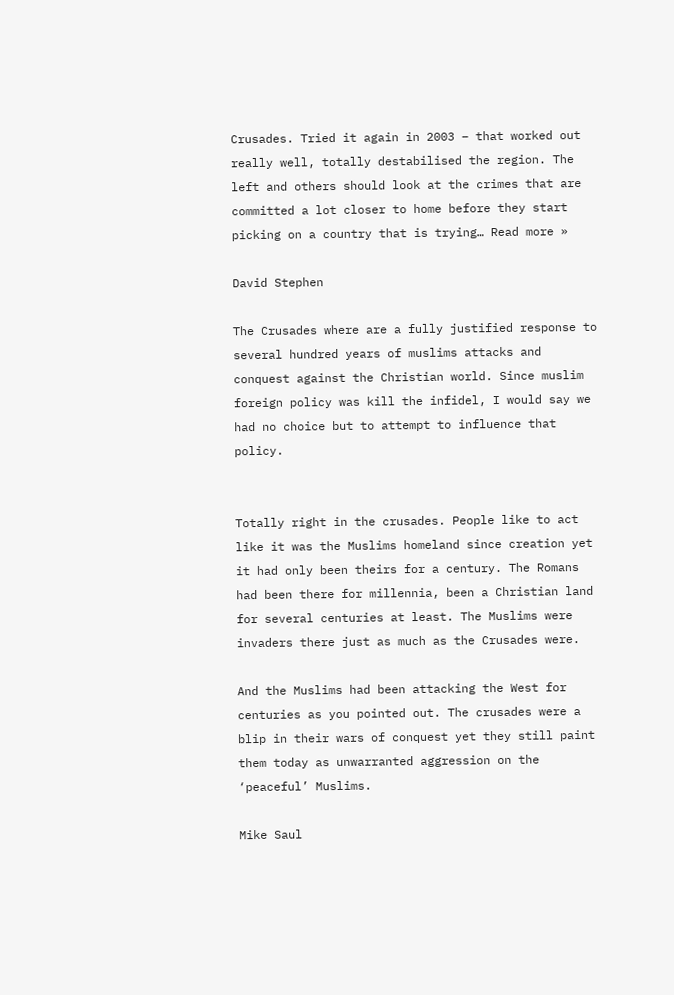Crusades. Tried it again in 2003 – that worked out really well, totally destabilised the region. The left and others should look at the crimes that are committed a lot closer to home before they start picking on a country that is trying… Read more »

David Stephen

The Crusades where are a fully justified response to several hundred years of muslims attacks and conquest against the Christian world. Since muslim foreign policy was kill the infidel, I would say we had no choice but to attempt to influence that policy.


Totally right in the crusades. People like to act like it was the Muslims homeland since creation yet it had only been theirs for a century. The Romans had been there for millennia, been a Christian land for several centuries at least. The Muslims were invaders there just as much as the Crusades were.

And the Muslims had been attacking the West for centuries as you pointed out. The crusades were a blip in their wars of conquest yet they still paint them today as unwarranted aggression on the ‘peaceful’ Muslims.

Mike Saul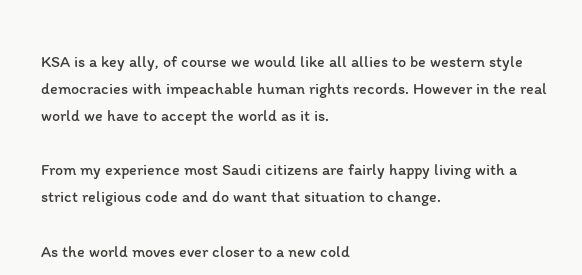KSA is a key ally, of course we would like all allies to be western style democracies with impeachable human rights records. However in the real world we have to accept the world as it is.

From my experience most Saudi citizens are fairly happy living with a strict religious code and do want that situation to change.

As the world moves ever closer to a new cold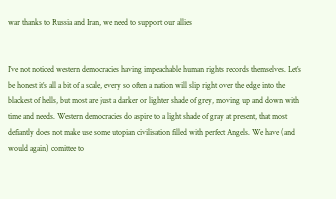war thanks to Russia and Iran, we need to support our allies


I’ve not noticed western democracies having impeachable human rights records themselves. Let’s be honest it’s all a bit of a scale, every so often a nation will slip right over the edge into the blackest of hells, but most are just a darker or lighter shade of grey, moving up and down with time and needs. Western democracies do aspire to a light shade of gray at present, that most defiantly does not make use some utopian civilisation filled with perfect Angels. We have (and would again) comittee to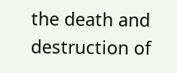the death and destruction of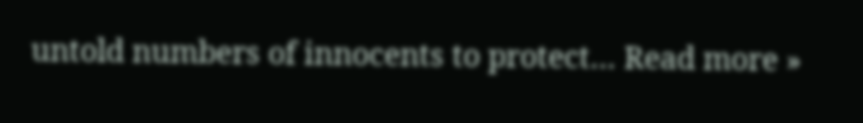untold numbers of innocents to protect… Read more »